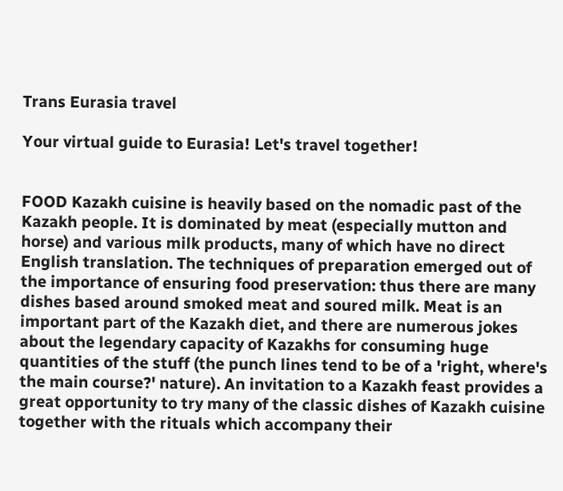Trans Eurasia travel

Your virtual guide to Eurasia! Let's travel together!


FOOD Kazakh cuisine is heavily based on the nomadic past of the Kazakh people. It is dominated by meat (especially mutton and horse) and various milk products, many of which have no direct English translation. The techniques of preparation emerged out of the importance of ensuring food preservation: thus there are many dishes based around smoked meat and soured milk. Meat is an important part of the Kazakh diet, and there are numerous jokes about the legendary capacity of Kazakhs for consuming huge quantities of the stuff (the punch lines tend to be of a 'right, where's the main course?' nature). An invitation to a Kazakh feast provides a great opportunity to try many of the classic dishes of Kazakh cuisine together with the rituals which accompany their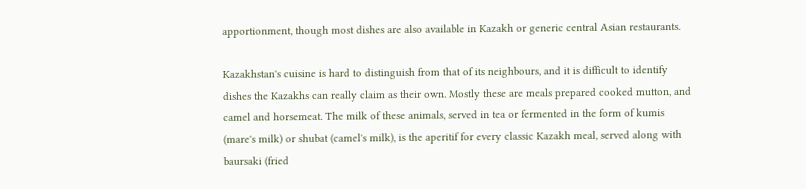apportionment, though most dishes are also available in Kazakh or generic central Asian restaurants.

Kazakhstan's cuisine is hard to distinguish from that of its neighbours, and it is difficult to identify dishes the Kazakhs can really claim as their own. Mostly these are meals prepared cooked mutton, and camel and horsemeat. The milk of these animals, served in tea or fermented in the form of kumis (mare's milk) or shubat (camel's milk), is the aperitif for every classic Kazakh meal, served along with baursaki (fried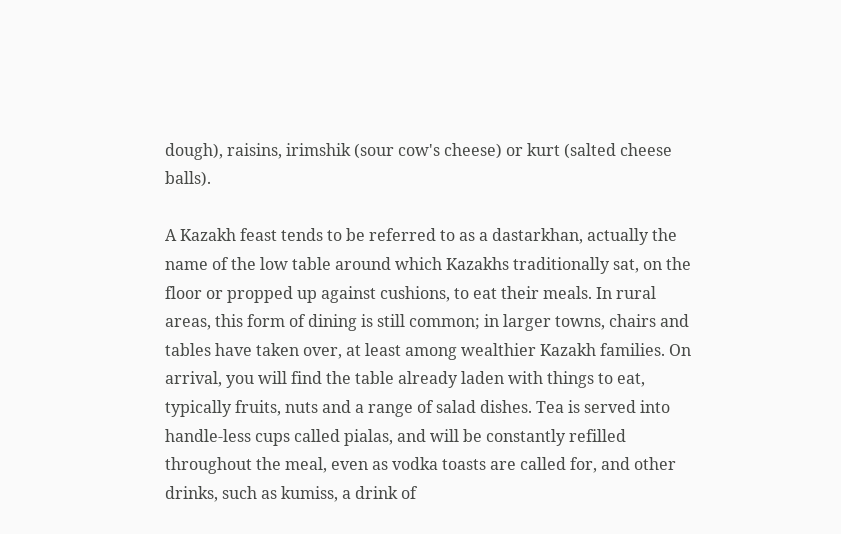dough), raisins, irimshik (sour cow's cheese) or kurt (salted cheese balls).

A Kazakh feast tends to be referred to as a dastarkhan, actually the name of the low table around which Kazakhs traditionally sat, on the floor or propped up against cushions, to eat their meals. In rural areas, this form of dining is still common; in larger towns, chairs and tables have taken over, at least among wealthier Kazakh families. On arrival, you will find the table already laden with things to eat, typically fruits, nuts and a range of salad dishes. Tea is served into handle-less cups called pialas, and will be constantly refilled throughout the meal, even as vodka toasts are called for, and other drinks, such as kumiss, a drink of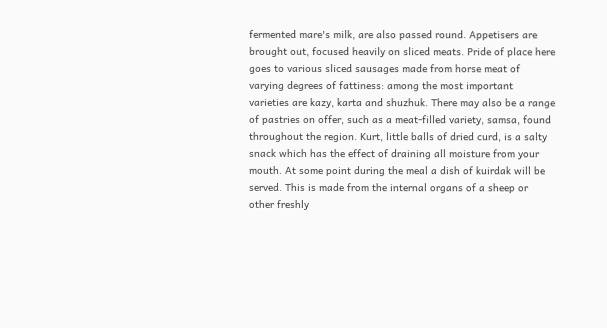fermented mare's milk, are also passed round. Appetisers are brought out, focused heavily on sliced meats. Pride of place here goes to various sliced sausages made from horse meat of varying degrees of fattiness: among the most important varieties are kazy, karta and shuzhuk. There may also be a range of pastries on offer, such as a meat-filled variety, samsa, found throughout the region. Kurt, little balls of dried curd, is a salty snack which has the effect of draining all moisture from your mouth. At some point during the meal a dish of kuirdak will be served. This is made from the internal organs of a sheep or other freshly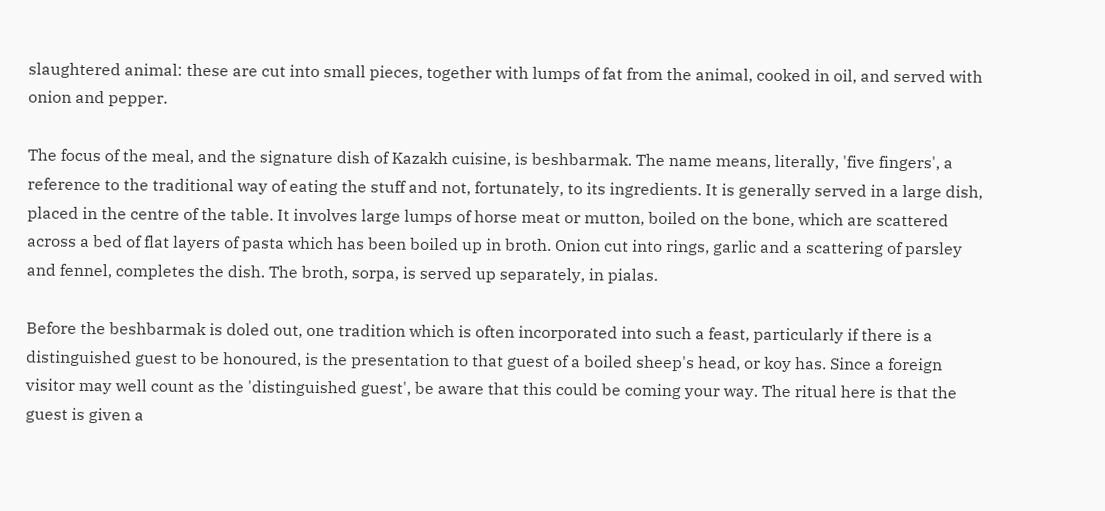slaughtered animal: these are cut into small pieces, together with lumps of fat from the animal, cooked in oil, and served with onion and pepper.

The focus of the meal, and the signature dish of Kazakh cuisine, is beshbarmak. The name means, literally, 'five fingers', a reference to the traditional way of eating the stuff and not, fortunately, to its ingredients. It is generally served in a large dish, placed in the centre of the table. It involves large lumps of horse meat or mutton, boiled on the bone, which are scattered across a bed of flat layers of pasta which has been boiled up in broth. Onion cut into rings, garlic and a scattering of parsley and fennel, completes the dish. The broth, sorpa, is served up separately, in pialas.

Before the beshbarmak is doled out, one tradition which is often incorporated into such a feast, particularly if there is a distinguished guest to be honoured, is the presentation to that guest of a boiled sheep's head, or koy has. Since a foreign visitor may well count as the 'distinguished guest', be aware that this could be coming your way. The ritual here is that the guest is given a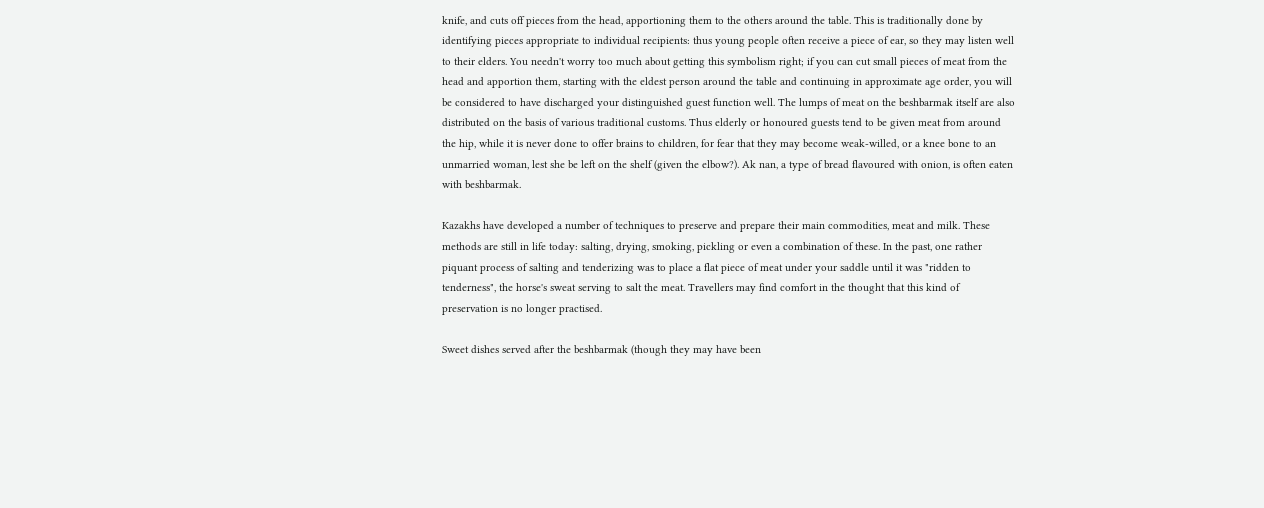knife, and cuts off pieces from the head, apportioning them to the others around the table. This is traditionally done by identifying pieces appropriate to individual recipients: thus young people often receive a piece of ear, so they may listen well to their elders. You needn't worry too much about getting this symbolism right; if you can cut small pieces of meat from the head and apportion them, starting with the eldest person around the table and continuing in approximate age order, you will be considered to have discharged your distinguished guest function well. The lumps of meat on the beshbarmak itself are also distributed on the basis of various traditional customs. Thus elderly or honoured guests tend to be given meat from around the hip, while it is never done to offer brains to children, for fear that they may become weak-willed, or a knee bone to an unmarried woman, lest she be left on the shelf (given the elbow?). Ak nan, a type of bread flavoured with onion, is often eaten with beshbarmak.

Kazakhs have developed a number of techniques to preserve and prepare their main commodities, meat and milk. These methods are still in life today: salting, drying, smoking, pickling or even a combination of these. In the past, one rather piquant process of salting and tenderizing was to place a flat piece of meat under your saddle until it was "ridden to tenderness", the horse's sweat serving to salt the meat. Travellers may find comfort in the thought that this kind of preservation is no longer practised.

Sweet dishes served after the beshbarmak (though they may have been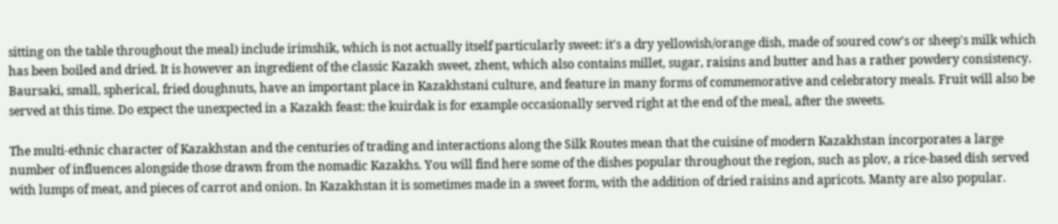sitting on the table throughout the meal) include irimshik, which is not actually itself particularly sweet: it's a dry yellowish/orange dish, made of soured cow's or sheep's milk which has been boiled and dried. It is however an ingredient of the classic Kazakh sweet, zhent, which also contains millet, sugar, raisins and butter and has a rather powdery consistency. Baursaki, small, spherical, fried doughnuts, have an important place in Kazakhstani culture, and feature in many forms of commemorative and celebratory meals. Fruit will also be served at this time. Do expect the unexpected in a Kazakh feast: the kuirdak is for example occasionally served right at the end of the meal, after the sweets.

The multi-ethnic character of Kazakhstan and the centuries of trading and interactions along the Silk Routes mean that the cuisine of modern Kazakhstan incorporates a large number of influences alongside those drawn from the nomadic Kazakhs. You will find here some of the dishes popular throughout the region, such as plov, a rice-based dish served with lumps of meat, and pieces of carrot and onion. In Kazakhstan it is sometimes made in a sweet form, with the addition of dried raisins and apricots. Manty are also popular.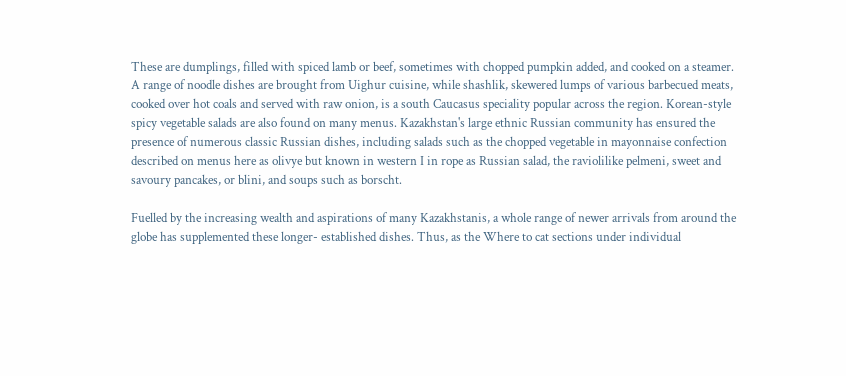These are dumplings, filled with spiced lamb or beef, sometimes with chopped pumpkin added, and cooked on a steamer. A range of noodle dishes are brought from Uighur cuisine, while shashlik, skewered lumps of various barbecued meats, cooked over hot coals and served with raw onion, is a south Caucasus speciality popular across the region. Korean-style spicy vegetable salads are also found on many menus. Kazakhstan's large ethnic Russian community has ensured the presence of numerous classic Russian dishes, including salads such as the chopped vegetable in mayonnaise confection described on menus here as olivye but known in western I in rope as Russian salad, the raviolilike pelmeni, sweet and savoury pancakes, or blini, and soups such as borscht.

Fuelled by the increasing wealth and aspirations of many Kazakhstanis, a whole range of newer arrivals from around the globe has supplemented these longer- established dishes. Thus, as the Where to cat sections under individual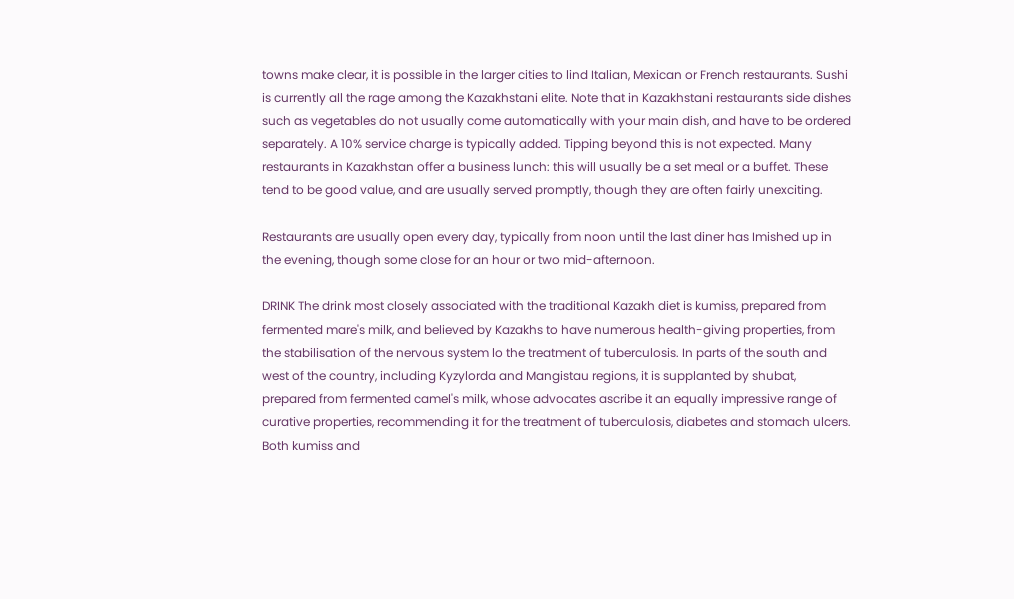towns make clear, it is possible in the larger cities to lind Italian, Mexican or French restaurants. Sushi is currently all the rage among the Kazakhstani elite. Note that in Kazakhstani restaurants side dishes such as vegetables do not usually come automatically with your main dish, and have to be ordered separately. A 10% service charge is typically added. Tipping beyond this is not expected. Many restaurants in Kazakhstan offer a business lunch: this will usually be a set meal or a buffet. These tend to be good value, and are usually served promptly, though they are often fairly unexciting.

Restaurants are usually open every day, typically from noon until the last diner has Imished up in the evening, though some close for an hour or two mid-afternoon.

DRINK The drink most closely associated with the traditional Kazakh diet is kumiss, prepared from fermented mare's milk, and believed by Kazakhs to have numerous health-giving properties, from the stabilisation of the nervous system lo the treatment of tuberculosis. In parts of the south and west of the country, including Kyzylorda and Mangistau regions, it is supplanted by shubat, prepared from fermented camel's milk, whose advocates ascribe it an equally impressive range of curative properties, recommending it for the treatment of tuberculosis, diabetes and stomach ulcers. Both kumiss and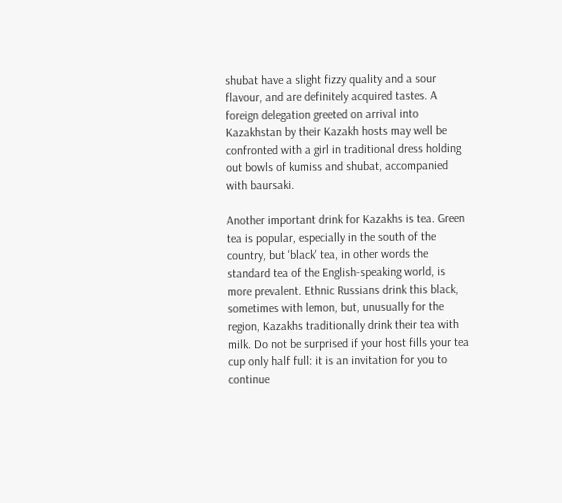shubat have a slight fizzy quality and a sour flavour, and are definitely acquired tastes. A foreign delegation greeted on arrival into Kazakhstan by their Kazakh hosts may well be confronted with a girl in traditional dress holding out bowls of kumiss and shubat, accompanied with baursaki.

Another important drink for Kazakhs is tea. Green tea is popular, especially in the south of the country, but 'black' tea, in other words the standard tea of the English-speaking world, is more prevalent. Ethnic Russians drink this black, sometimes with lemon, but, unusually for the region, Kazakhs traditionally drink their tea with milk. Do not be surprised if your host fills your tea cup only half full: it is an invitation for you to continue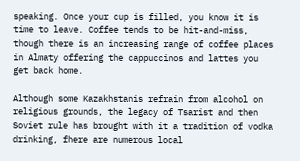speaking. Once your cup is filled, you know it is time to leave. Coffee tends to be hit-and-miss, though there is an increasing range of coffee places in Almaty offering the cappuccinos and lattes you get back home.

Although some Kazakhstanis refrain from alcohol on religious grounds, the legacy of Tsarist and then Soviet rule has brought with it a tradition of vodka drinking, fhere are numerous local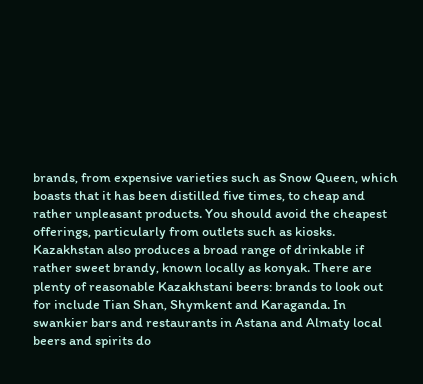brands, from expensive varieties such as Snow Queen, which boasts that it has been distilled five times, to cheap and rather unpleasant products. You should avoid the cheapest offerings, particularly from outlets such as kiosks. Kazakhstan also produces a broad range of drinkable if rather sweet brandy, known locally as konyak. There are plenty of reasonable Kazakhstani beers: brands to look out for include Tian Shan, Shymkent and Karaganda. In swankier bars and restaurants in Astana and Almaty local beers and spirits do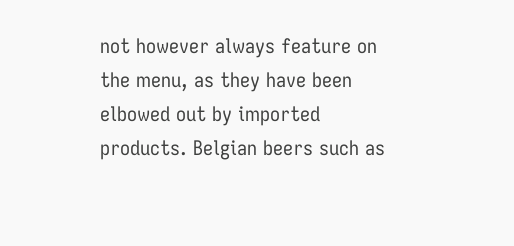not however always feature on the menu, as they have been elbowed out by imported products. Belgian beers such as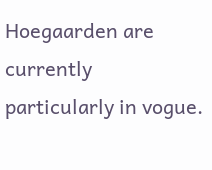Hoegaarden are currently particularly in vogue.